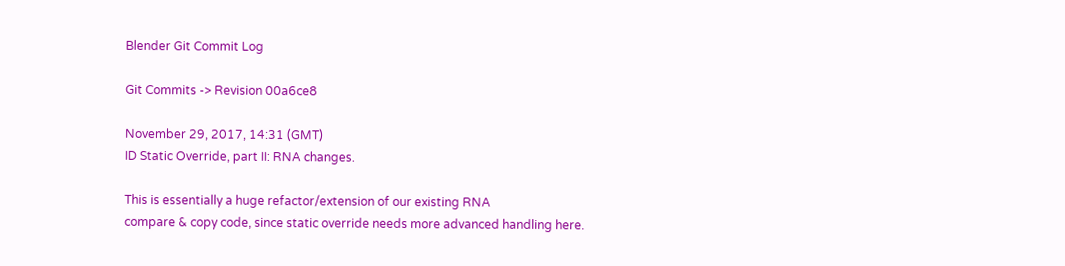Blender Git Commit Log

Git Commits -> Revision 00a6ce8

November 29, 2017, 14:31 (GMT)
ID Static Override, part II: RNA changes.

This is essentially a huge refactor/extension of our existing RNA
compare & copy code, since static override needs more advanced handling here.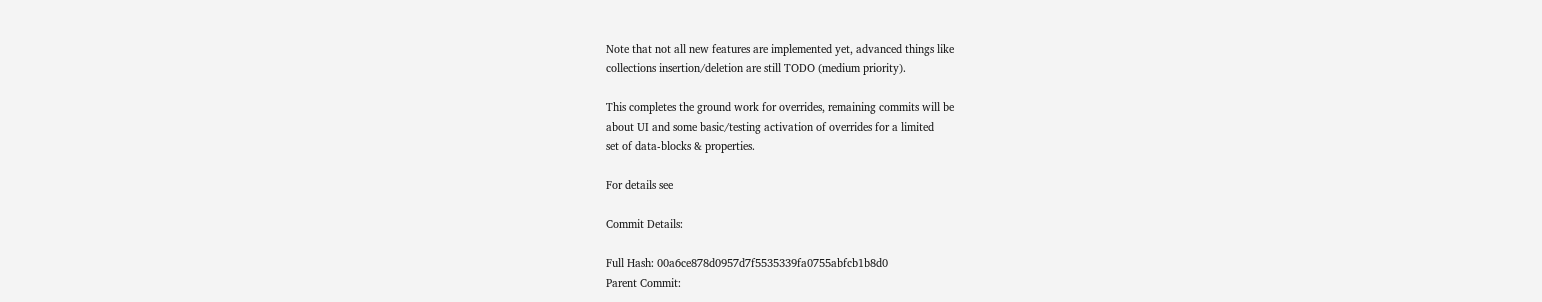Note that not all new features are implemented yet, advanced things like
collections insertion/deletion are still TODO (medium priority).

This completes the ground work for overrides, remaining commits will be
about UI and some basic/testing activation of overrides for a limited
set of data-blocks & properties.

For details see

Commit Details:

Full Hash: 00a6ce878d0957d7f5535339fa0755abfcb1b8d0
Parent Commit: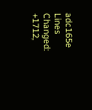adc165e
Lines Changed: +1712,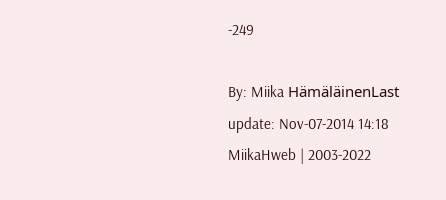-249

By: Miika HämäläinenLast update: Nov-07-2014 14:18 MiikaHweb | 2003-2022